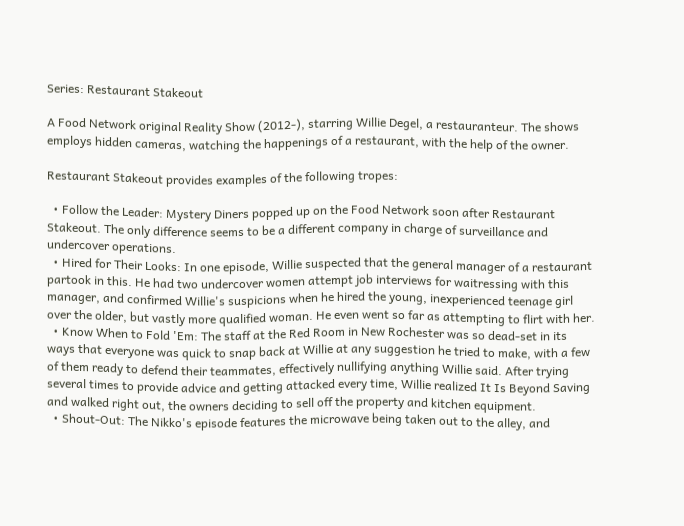Series: Restaurant Stakeout

A Food Network original Reality Show (2012-), starring Willie Degel, a restauranteur. The shows employs hidden cameras, watching the happenings of a restaurant, with the help of the owner.

Restaurant Stakeout provides examples of the following tropes:

  • Follow the Leader: Mystery Diners popped up on the Food Network soon after Restaurant Stakeout. The only difference seems to be a different company in charge of surveillance and undercover operations.
  • Hired for Their Looks: In one episode, Willie suspected that the general manager of a restaurant partook in this. He had two undercover women attempt job interviews for waitressing with this manager, and confirmed Willie's suspicions when he hired the young, inexperienced teenage girl over the older, but vastly more qualified woman. He even went so far as attempting to flirt with her.
  • Know When to Fold 'Em: The staff at the Red Room in New Rochester was so dead-set in its ways that everyone was quick to snap back at Willie at any suggestion he tried to make, with a few of them ready to defend their teammates, effectively nullifying anything Willie said. After trying several times to provide advice and getting attacked every time, Willie realized It Is Beyond Saving and walked right out, the owners deciding to sell off the property and kitchen equipment.
  • Shout-Out: The Nikko's episode features the microwave being taken out to the alley, and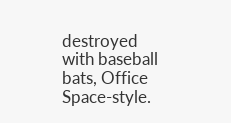destroyed with baseball bats, Office Space-style.